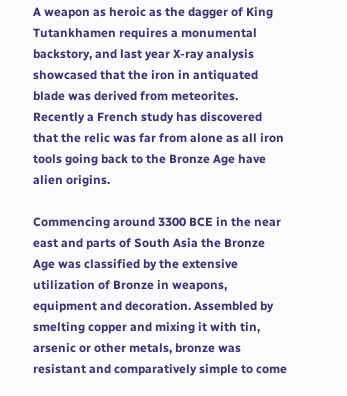A weapon as heroic as the dagger of King Tutankhamen requires a monumental backstory, and last year X-ray analysis showcased that the iron in antiquated blade was derived from meteorites. Recently a French study has discovered that the relic was far from alone as all iron tools going back to the Bronze Age have alien origins.

Commencing around 3300 BCE in the near east and parts of South Asia the Bronze Age was classified by the extensive utilization of Bronze in weapons, equipment and decoration. Assembled by smelting copper and mixing it with tin, arsenic or other metals, bronze was resistant and comparatively simple to come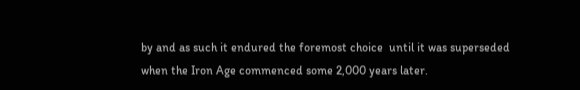by and as such it endured the foremost choice  until it was superseded when the Iron Age commenced some 2,000 years later.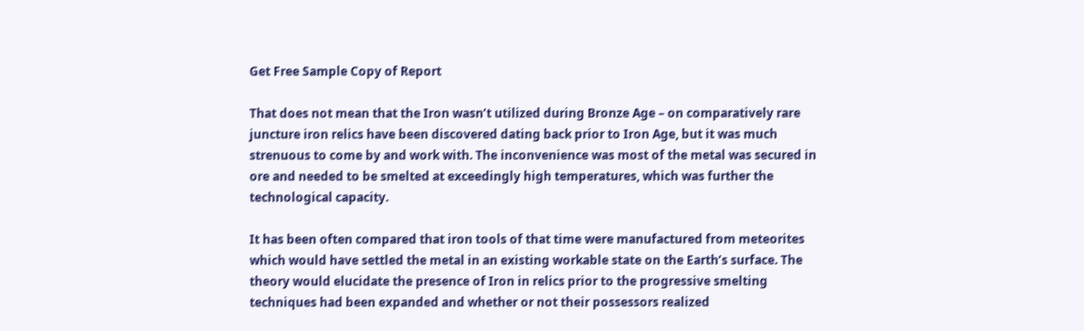Get Free Sample Copy of Report

That does not mean that the Iron wasn’t utilized during Bronze Age – on comparatively rare juncture iron relics have been discovered dating back prior to Iron Age, but it was much strenuous to come by and work with. The inconvenience was most of the metal was secured in ore and needed to be smelted at exceedingly high temperatures, which was further the technological capacity.

It has been often compared that iron tools of that time were manufactured from meteorites which would have settled the metal in an existing workable state on the Earth’s surface. The theory would elucidate the presence of Iron in relics prior to the progressive smelting techniques had been expanded and whether or not their possessors realized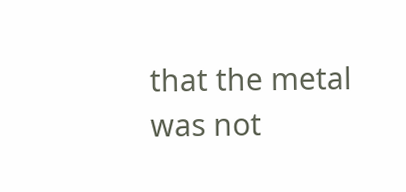that the metal was not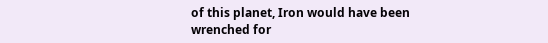of this planet, Iron would have been wrenched for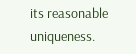its reasonable uniqueness.